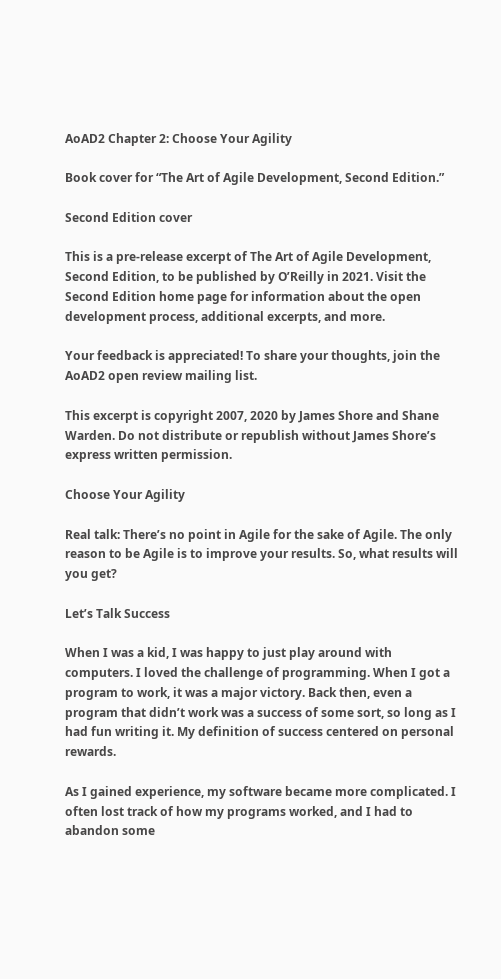AoAD2 Chapter 2: Choose Your Agility

Book cover for “The Art of Agile Development, Second Edition.”

Second Edition cover

This is a pre-release excerpt of The Art of Agile Development, Second Edition, to be published by O’Reilly in 2021. Visit the Second Edition home page for information about the open development process, additional excerpts, and more.

Your feedback is appreciated! To share your thoughts, join the AoAD2 open review mailing list.

This excerpt is copyright 2007, 2020 by James Shore and Shane Warden. Do not distribute or republish without James Shore’s express written permission.

Choose Your Agility

Real talk: There’s no point in Agile for the sake of Agile. The only reason to be Agile is to improve your results. So, what results will you get?

Let’s Talk Success

When I was a kid, I was happy to just play around with computers. I loved the challenge of programming. When I got a program to work, it was a major victory. Back then, even a program that didn’t work was a success of some sort, so long as I had fun writing it. My definition of success centered on personal rewards.

As I gained experience, my software became more complicated. I often lost track of how my programs worked, and I had to abandon some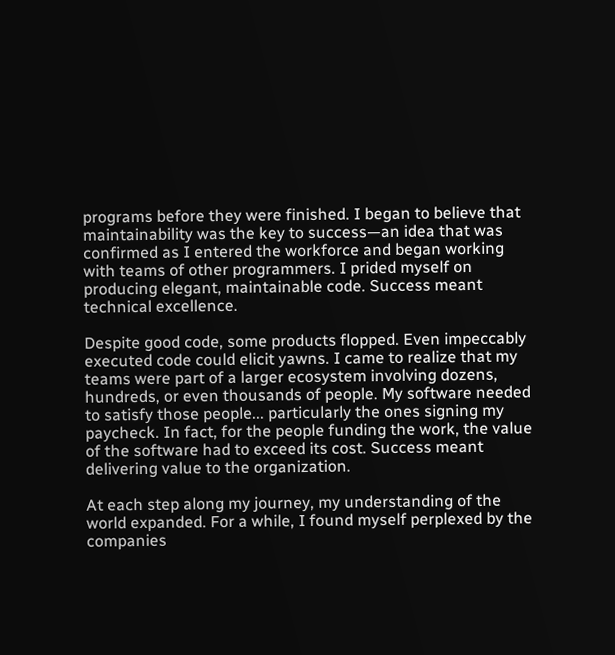programs before they were finished. I began to believe that maintainability was the key to success—an idea that was confirmed as I entered the workforce and began working with teams of other programmers. I prided myself on producing elegant, maintainable code. Success meant technical excellence.

Despite good code, some products flopped. Even impeccably executed code could elicit yawns. I came to realize that my teams were part of a larger ecosystem involving dozens, hundreds, or even thousands of people. My software needed to satisfy those people... particularly the ones signing my paycheck. In fact, for the people funding the work, the value of the software had to exceed its cost. Success meant delivering value to the organization.

At each step along my journey, my understanding of the world expanded. For a while, I found myself perplexed by the companies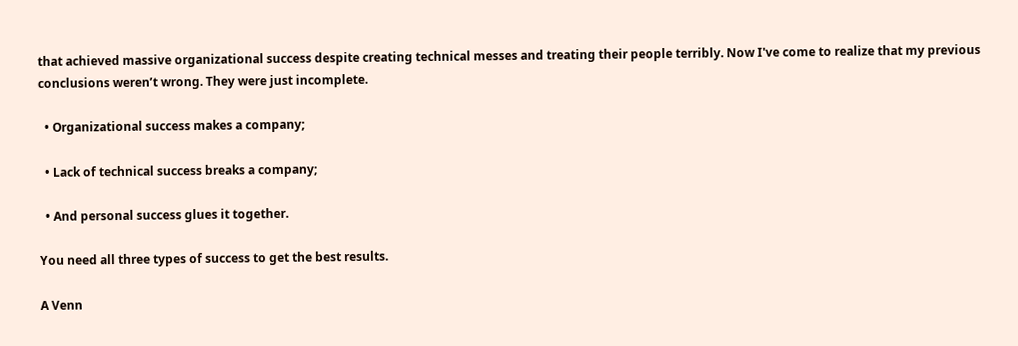that achieved massive organizational success despite creating technical messes and treating their people terribly. Now I've come to realize that my previous conclusions weren’t wrong. They were just incomplete.

  • Organizational success makes a company;

  • Lack of technical success breaks a company;

  • And personal success glues it together.

You need all three types of success to get the best results.

A Venn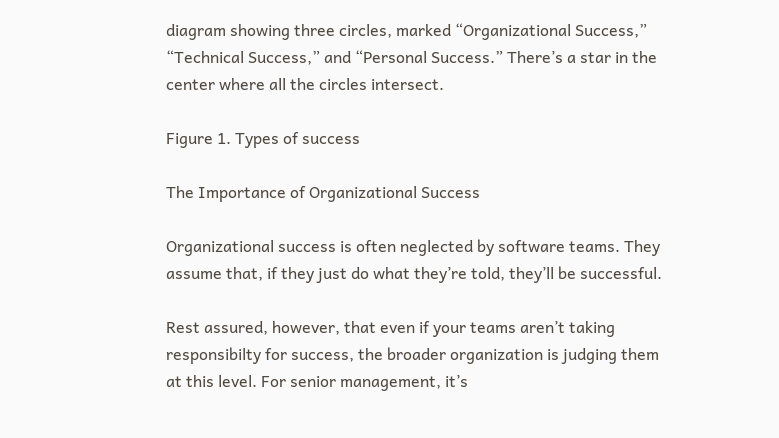diagram showing three circles, marked “Organizational Success,” “Technical Success,” and “Personal Success.” There’s a star in the center where all the circles intersect.

Figure 1. Types of success

The Importance of Organizational Success

Organizational success is often neglected by software teams. They assume that, if they just do what they’re told, they’ll be successful.

Rest assured, however, that even if your teams aren’t taking responsibilty for success, the broader organization is judging them at this level. For senior management, it’s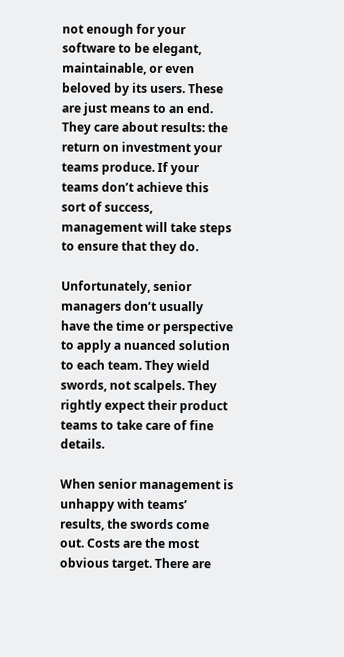not enough for your software to be elegant, maintainable, or even beloved by its users. These are just means to an end. They care about results: the return on investment your teams produce. If your teams don’t achieve this sort of success, management will take steps to ensure that they do.

Unfortunately, senior managers don’t usually have the time or perspective to apply a nuanced solution to each team. They wield swords, not scalpels. They rightly expect their product teams to take care of fine details.

When senior management is unhappy with teams’ results, the swords come out. Costs are the most obvious target. There are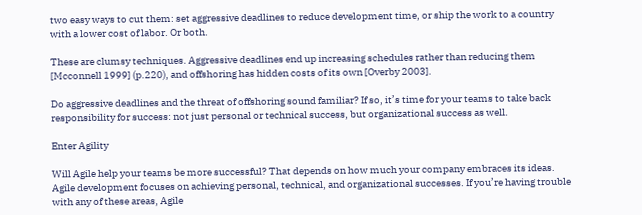two easy ways to cut them: set aggressive deadlines to reduce development time, or ship the work to a country with a lower cost of labor. Or both.

These are clumsy techniques. Aggressive deadlines end up increasing schedules rather than reducing them [Mcconnell 1999] (p.220), and offshoring has hidden costs of its own [Overby 2003].

Do aggressive deadlines and the threat of offshoring sound familiar? If so, it’s time for your teams to take back responsibility for success: not just personal or technical success, but organizational success as well.

Enter Agility

Will Agile help your teams be more successful? That depends on how much your company embraces its ideas. Agile development focuses on achieving personal, technical, and organizational successes. If you’re having trouble with any of these areas, Agile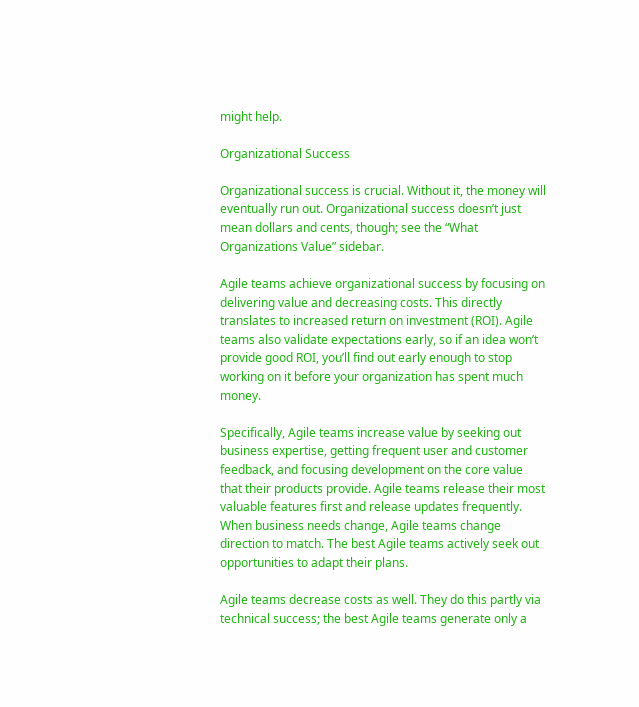might help.

Organizational Success

Organizational success is crucial. Without it, the money will eventually run out. Organizational success doesn’t just mean dollars and cents, though; see the “What Organizations Value” sidebar.

Agile teams achieve organizational success by focusing on delivering value and decreasing costs. This directly translates to increased return on investment (ROI). Agile teams also validate expectations early, so if an idea won’t provide good ROI, you’ll find out early enough to stop working on it before your organization has spent much money.

Specifically, Agile teams increase value by seeking out business expertise, getting frequent user and customer feedback, and focusing development on the core value that their products provide. Agile teams release their most valuable features first and release updates frequently. When business needs change, Agile teams change direction to match. The best Agile teams actively seek out opportunities to adapt their plans.

Agile teams decrease costs as well. They do this partly via technical success; the best Agile teams generate only a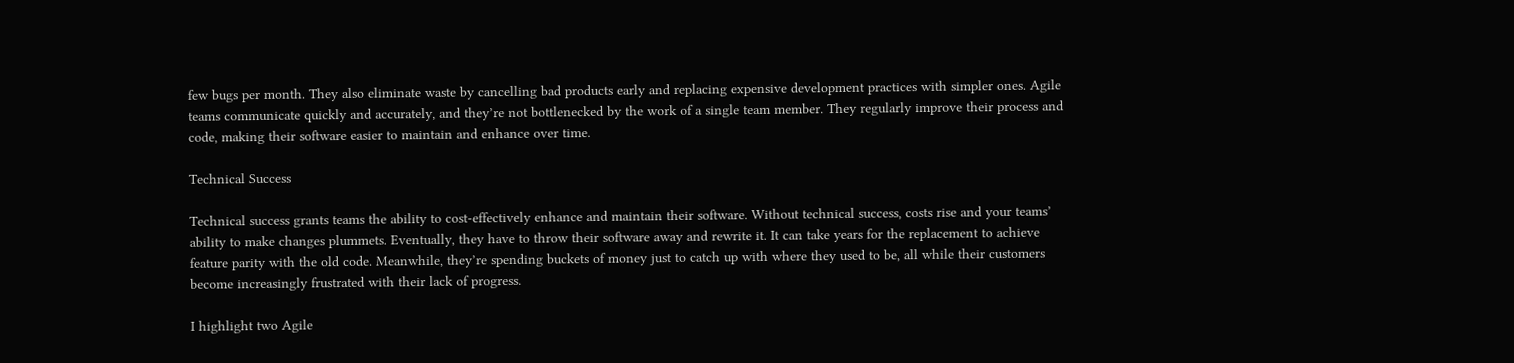few bugs per month. They also eliminate waste by cancelling bad products early and replacing expensive development practices with simpler ones. Agile teams communicate quickly and accurately, and they’re not bottlenecked by the work of a single team member. They regularly improve their process and code, making their software easier to maintain and enhance over time.

Technical Success

Technical success grants teams the ability to cost-effectively enhance and maintain their software. Without technical success, costs rise and your teams’ ability to make changes plummets. Eventually, they have to throw their software away and rewrite it. It can take years for the replacement to achieve feature parity with the old code. Meanwhile, they’re spending buckets of money just to catch up with where they used to be, all while their customers become increasingly frustrated with their lack of progress.

I highlight two Agile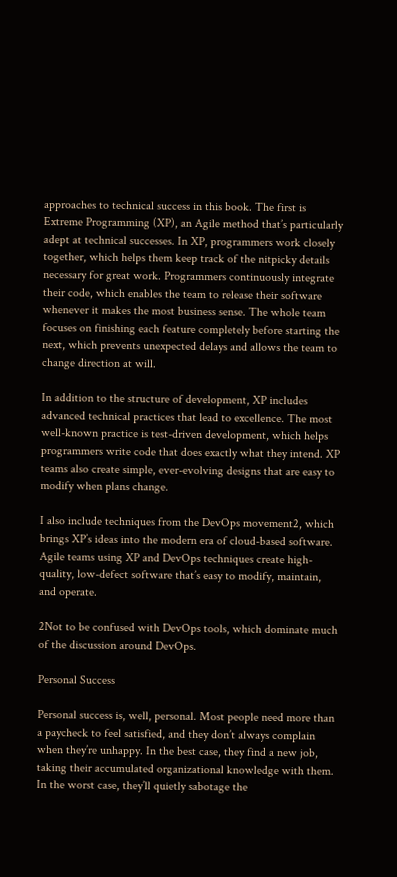approaches to technical success in this book. The first is Extreme Programming (XP), an Agile method that’s particularly adept at technical successes. In XP, programmers work closely together, which helps them keep track of the nitpicky details necessary for great work. Programmers continuously integrate their code, which enables the team to release their software whenever it makes the most business sense. The whole team focuses on finishing each feature completely before starting the next, which prevents unexpected delays and allows the team to change direction at will.

In addition to the structure of development, XP includes advanced technical practices that lead to excellence. The most well-known practice is test-driven development, which helps programmers write code that does exactly what they intend. XP teams also create simple, ever-evolving designs that are easy to modify when plans change.

I also include techniques from the DevOps movement2, which brings XP’s ideas into the modern era of cloud-based software. Agile teams using XP and DevOps techniques create high-quality, low-defect software that’s easy to modify, maintain, and operate.

2Not to be confused with DevOps tools, which dominate much of the discussion around DevOps.

Personal Success

Personal success is, well, personal. Most people need more than a paycheck to feel satisfied, and they don’t always complain when they’re unhappy. In the best case, they find a new job, taking their accumulated organizational knowledge with them. In the worst case, they’ll quietly sabotage the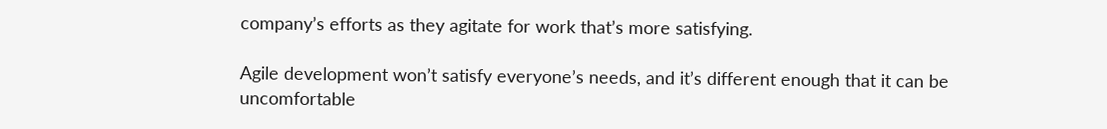company’s efforts as they agitate for work that’s more satisfying.

Agile development won’t satisfy everyone’s needs, and it’s different enough that it can be uncomfortable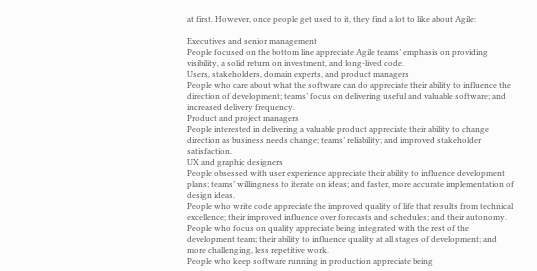at first. However, once people get used to it, they find a lot to like about Agile:

Executives and senior management
People focused on the bottom line appreciate Agile teams’ emphasis on providing visibility, a solid return on investment, and long-lived code.
Users, stakeholders, domain experts, and product managers
People who care about what the software can do appreciate their ability to influence the direction of development; teams’ focus on delivering useful and valuable software; and increased delivery frequency.
Product and project managers
People interested in delivering a valuable product appreciate their ability to change direction as business needs change; teams’ reliability; and improved stakeholder satisfaction.
UX and graphic designers
People obsessed with user experience appreciate their ability to influence development plans; teams’ willingness to iterate on ideas; and faster, more accurate implementation of design ideas.
People who write code appreciate the improved quality of life that results from technical excellence; their improved influence over forecasts and schedules; and their autonomy.
People who focus on quality appreciate being integrated with the rest of the development team; their ability to influence quality at all stages of development; and more challenging, less repetitive work.
People who keep software running in production appreciate being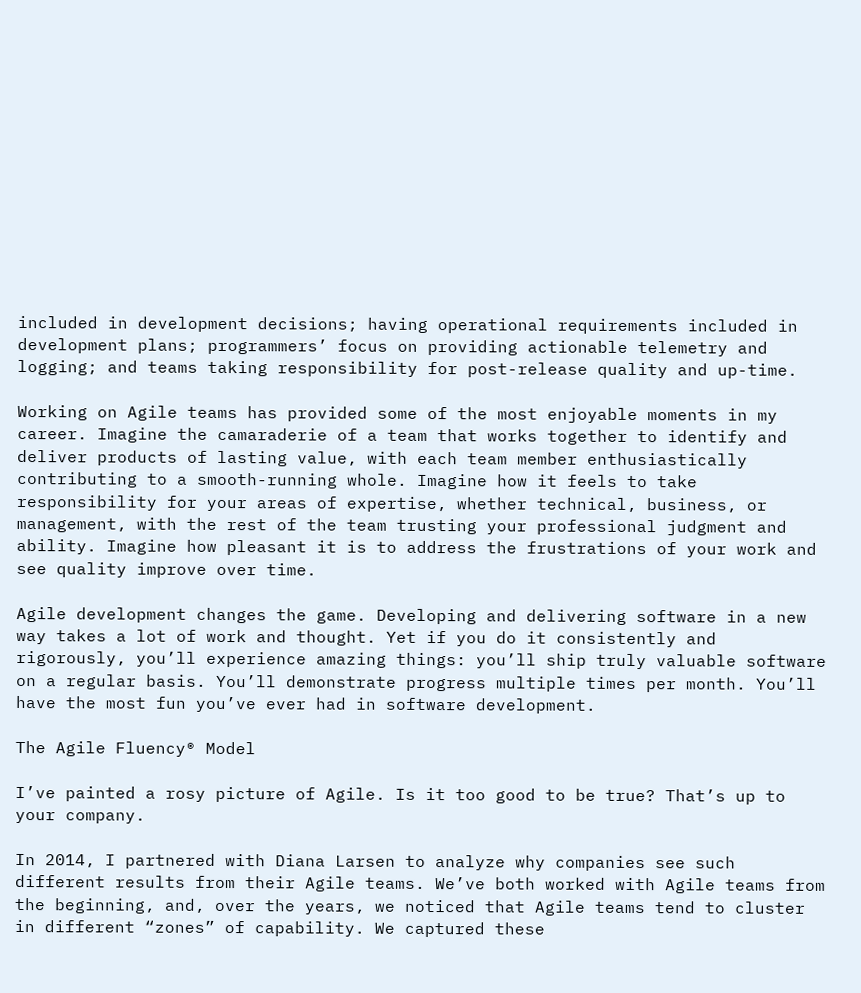included in development decisions; having operational requirements included in development plans; programmers’ focus on providing actionable telemetry and logging; and teams taking responsibility for post-release quality and up-time.

Working on Agile teams has provided some of the most enjoyable moments in my career. Imagine the camaraderie of a team that works together to identify and deliver products of lasting value, with each team member enthusiastically contributing to a smooth-running whole. Imagine how it feels to take responsibility for your areas of expertise, whether technical, business, or management, with the rest of the team trusting your professional judgment and ability. Imagine how pleasant it is to address the frustrations of your work and see quality improve over time.

Agile development changes the game. Developing and delivering software in a new way takes a lot of work and thought. Yet if you do it consistently and rigorously, you’ll experience amazing things: you’ll ship truly valuable software on a regular basis. You’ll demonstrate progress multiple times per month. You’ll have the most fun you’ve ever had in software development.

The Agile Fluency® Model

I’ve painted a rosy picture of Agile. Is it too good to be true? That’s up to your company.

In 2014, I partnered with Diana Larsen to analyze why companies see such different results from their Agile teams. We’ve both worked with Agile teams from the beginning, and, over the years, we noticed that Agile teams tend to cluster in different “zones” of capability. We captured these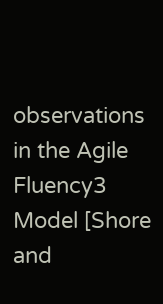observations in the Agile Fluency3 Model [Shore and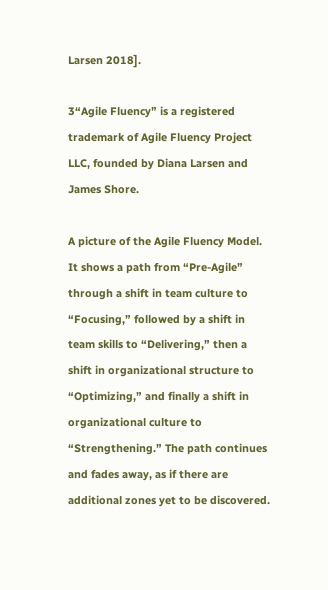Larsen 2018].

3“Agile Fluency” is a registered trademark of Agile Fluency Project LLC, founded by Diana Larsen and James Shore.

A picture of the Agile Fluency Model. It shows a path from “Pre-Agile” through a shift in team culture to “Focusing,” followed by a shift in team skills to “Delivering,” then a shift in organizational structure to “Optimizing,” and finally a shift in organizational culture to “Strengthening.” The path continues and fades away, as if there are additional zones yet to be discovered.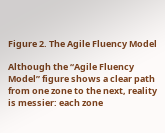Figure 2. The Agile Fluency Model

Although the “Agile Fluency Model” figure shows a clear path from one zone to the next, reality is messier: each zone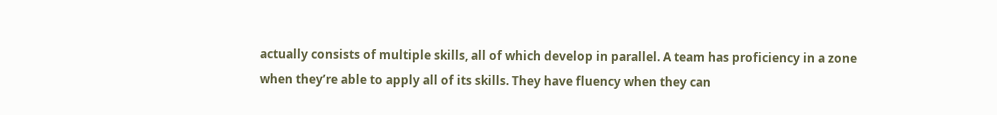actually consists of multiple skills, all of which develop in parallel. A team has proficiency in a zone when they’re able to apply all of its skills. They have fluency when they can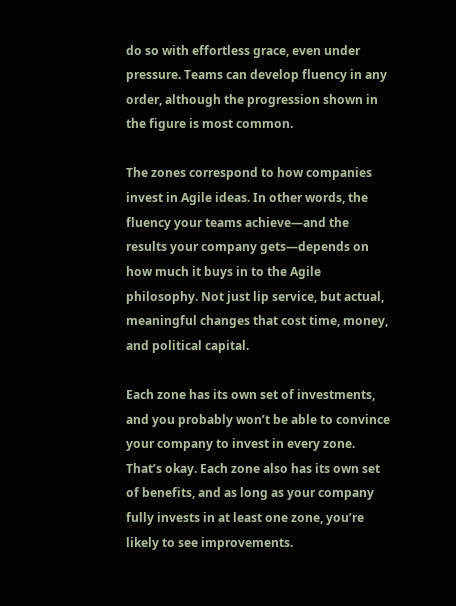do so with effortless grace, even under pressure. Teams can develop fluency in any order, although the progression shown in the figure is most common.

The zones correspond to how companies invest in Agile ideas. In other words, the fluency your teams achieve—and the results your company gets—depends on how much it buys in to the Agile philosophy. Not just lip service, but actual, meaningful changes that cost time, money, and political capital.

Each zone has its own set of investments, and you probably won’t be able to convince your company to invest in every zone. That’s okay. Each zone also has its own set of benefits, and as long as your company fully invests in at least one zone, you’re likely to see improvements.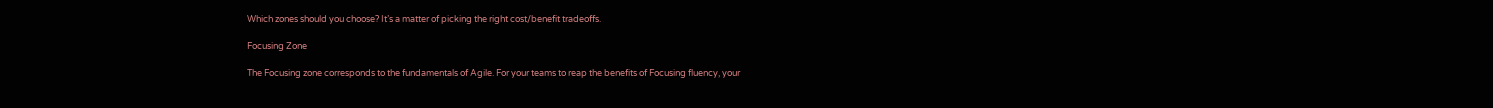Which zones should you choose? It’s a matter of picking the right cost/benefit tradeoffs.

Focusing Zone

The Focusing zone corresponds to the fundamentals of Agile. For your teams to reap the benefits of Focusing fluency, your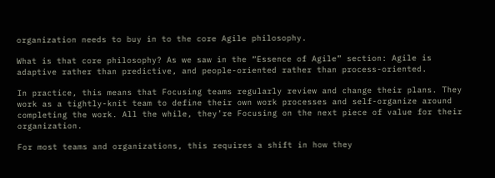organization needs to buy in to the core Agile philosophy.

What is that core philosophy? As we saw in the “Essence of Agile” section: Agile is adaptive rather than predictive, and people-oriented rather than process-oriented.

In practice, this means that Focusing teams regularly review and change their plans. They work as a tightly-knit team to define their own work processes and self-organize around completing the work. All the while, they’re Focusing on the next piece of value for their organization.

For most teams and organizations, this requires a shift in how they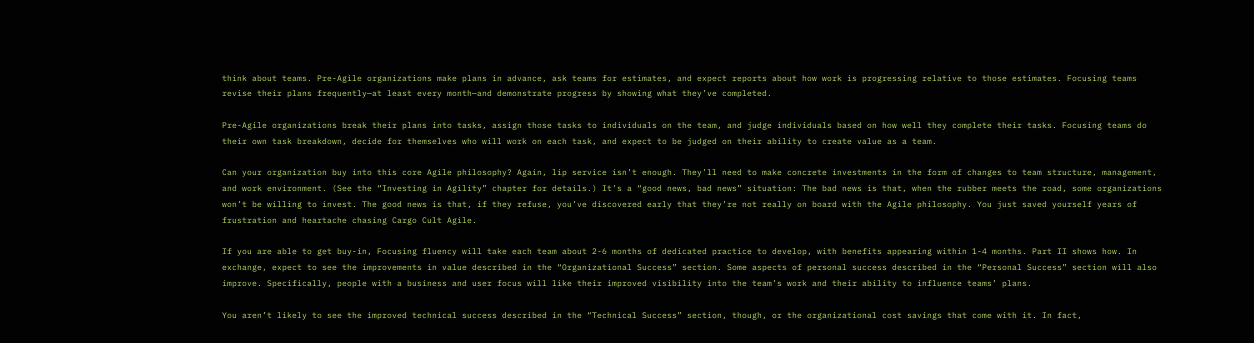think about teams. Pre-Agile organizations make plans in advance, ask teams for estimates, and expect reports about how work is progressing relative to those estimates. Focusing teams revise their plans frequently—at least every month—and demonstrate progress by showing what they’ve completed.

Pre-Agile organizations break their plans into tasks, assign those tasks to individuals on the team, and judge individuals based on how well they complete their tasks. Focusing teams do their own task breakdown, decide for themselves who will work on each task, and expect to be judged on their ability to create value as a team.

Can your organization buy into this core Agile philosophy? Again, lip service isn’t enough. They’ll need to make concrete investments in the form of changes to team structure, management, and work environment. (See the “Investing in Agility” chapter for details.) It’s a “good news, bad news” situation: The bad news is that, when the rubber meets the road, some organizations won’t be willing to invest. The good news is that, if they refuse, you’ve discovered early that they’re not really on board with the Agile philosophy. You just saved yourself years of frustration and heartache chasing Cargo Cult Agile.

If you are able to get buy-in, Focusing fluency will take each team about 2-6 months of dedicated practice to develop, with benefits appearing within 1-4 months. Part II shows how. In exchange, expect to see the improvements in value described in the “Organizational Success” section. Some aspects of personal success described in the “Personal Success” section will also improve. Specifically, people with a business and user focus will like their improved visibility into the team’s work and their ability to influence teams’ plans.

You aren’t likely to see the improved technical success described in the “Technical Success” section, though, or the organizational cost savings that come with it. In fact,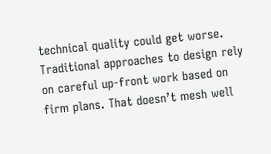technical quality could get worse. Traditional approaches to design rely on careful up-front work based on firm plans. That doesn’t mesh well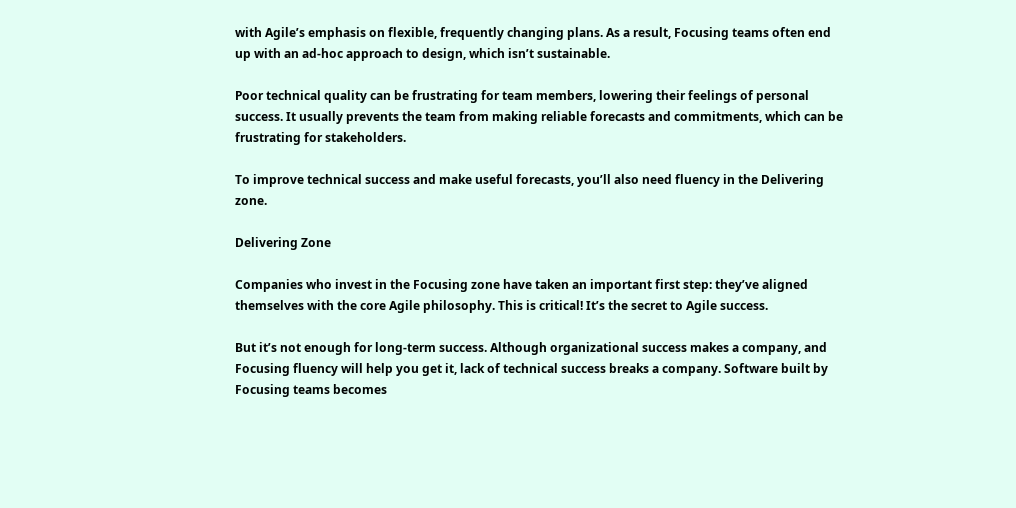with Agile’s emphasis on flexible, frequently changing plans. As a result, Focusing teams often end up with an ad-hoc approach to design, which isn’t sustainable.

Poor technical quality can be frustrating for team members, lowering their feelings of personal success. It usually prevents the team from making reliable forecasts and commitments, which can be frustrating for stakeholders.

To improve technical success and make useful forecasts, you’ll also need fluency in the Delivering zone.

Delivering Zone

Companies who invest in the Focusing zone have taken an important first step: they’ve aligned themselves with the core Agile philosophy. This is critical! It’s the secret to Agile success.

But it’s not enough for long-term success. Although organizational success makes a company, and Focusing fluency will help you get it, lack of technical success breaks a company. Software built by Focusing teams becomes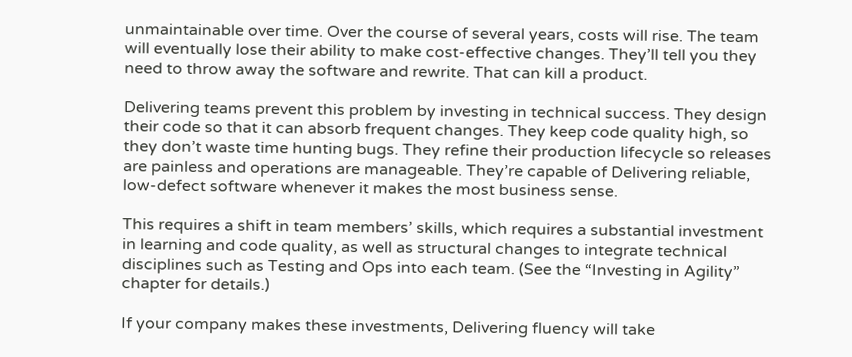unmaintainable over time. Over the course of several years, costs will rise. The team will eventually lose their ability to make cost-effective changes. They’ll tell you they need to throw away the software and rewrite. That can kill a product.

Delivering teams prevent this problem by investing in technical success. They design their code so that it can absorb frequent changes. They keep code quality high, so they don’t waste time hunting bugs. They refine their production lifecycle so releases are painless and operations are manageable. They’re capable of Delivering reliable, low-defect software whenever it makes the most business sense.

This requires a shift in team members’ skills, which requires a substantial investment in learning and code quality, as well as structural changes to integrate technical disciplines such as Testing and Ops into each team. (See the “Investing in Agility” chapter for details.)

If your company makes these investments, Delivering fluency will take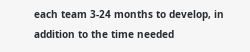each team 3-24 months to develop, in addition to the time needed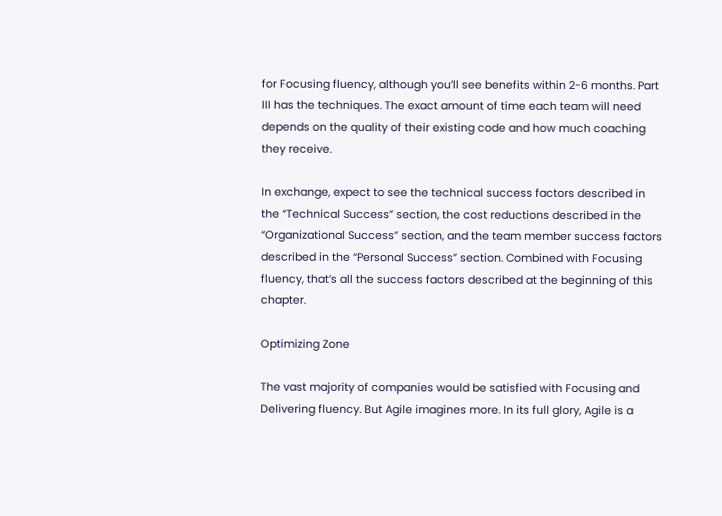for Focusing fluency, although you’ll see benefits within 2-6 months. Part III has the techniques. The exact amount of time each team will need depends on the quality of their existing code and how much coaching they receive.

In exchange, expect to see the technical success factors described in the “Technical Success” section, the cost reductions described in the “Organizational Success” section, and the team member success factors described in the “Personal Success” section. Combined with Focusing fluency, that’s all the success factors described at the beginning of this chapter.

Optimizing Zone

The vast majority of companies would be satisfied with Focusing and Delivering fluency. But Agile imagines more. In its full glory, Agile is a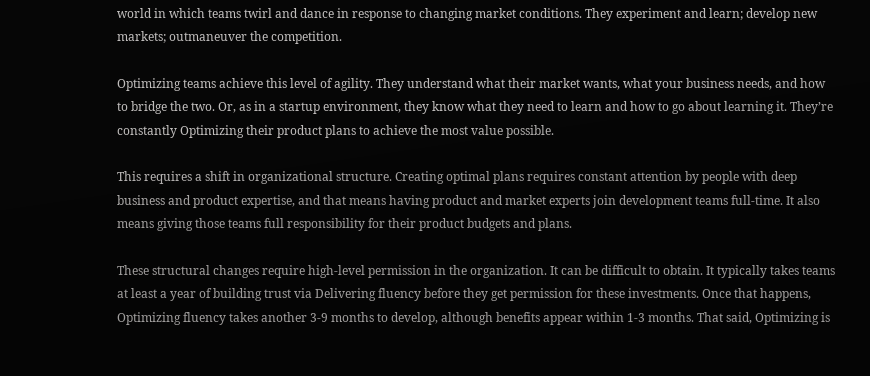world in which teams twirl and dance in response to changing market conditions. They experiment and learn; develop new markets; outmaneuver the competition.

Optimizing teams achieve this level of agility. They understand what their market wants, what your business needs, and how to bridge the two. Or, as in a startup environment, they know what they need to learn and how to go about learning it. They’re constantly Optimizing their product plans to achieve the most value possible.

This requires a shift in organizational structure. Creating optimal plans requires constant attention by people with deep business and product expertise, and that means having product and market experts join development teams full-time. It also means giving those teams full responsibility for their product budgets and plans.

These structural changes require high-level permission in the organization. It can be difficult to obtain. It typically takes teams at least a year of building trust via Delivering fluency before they get permission for these investments. Once that happens, Optimizing fluency takes another 3-9 months to develop, although benefits appear within 1-3 months. That said, Optimizing is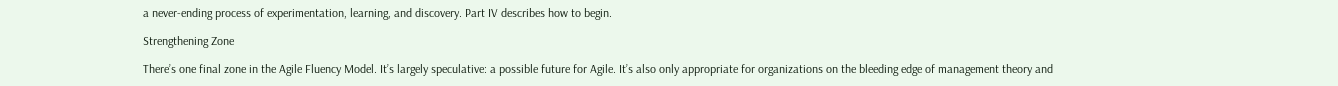a never-ending process of experimentation, learning, and discovery. Part IV describes how to begin.

Strengthening Zone

There’s one final zone in the Agile Fluency Model. It’s largely speculative: a possible future for Agile. It’s also only appropriate for organizations on the bleeding edge of management theory and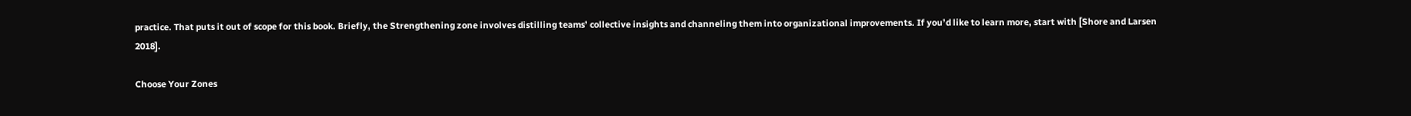practice. That puts it out of scope for this book. Briefly, the Strengthening zone involves distilling teams’ collective insights and channeling them into organizational improvements. If you’d like to learn more, start with [Shore and Larsen 2018].

Choose Your Zones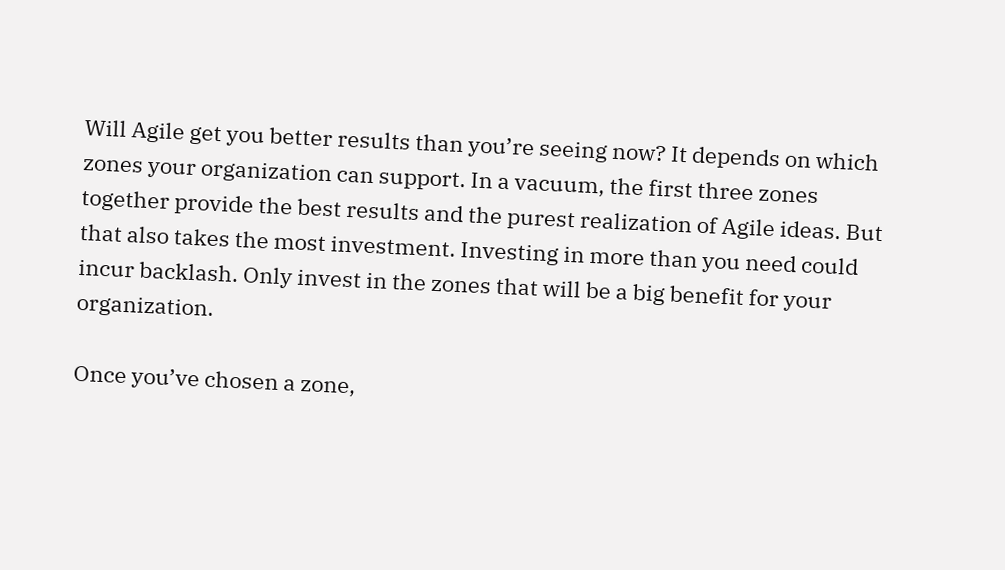Will Agile get you better results than you’re seeing now? It depends on which zones your organization can support. In a vacuum, the first three zones together provide the best results and the purest realization of Agile ideas. But that also takes the most investment. Investing in more than you need could incur backlash. Only invest in the zones that will be a big benefit for your organization.

Once you’ve chosen a zone,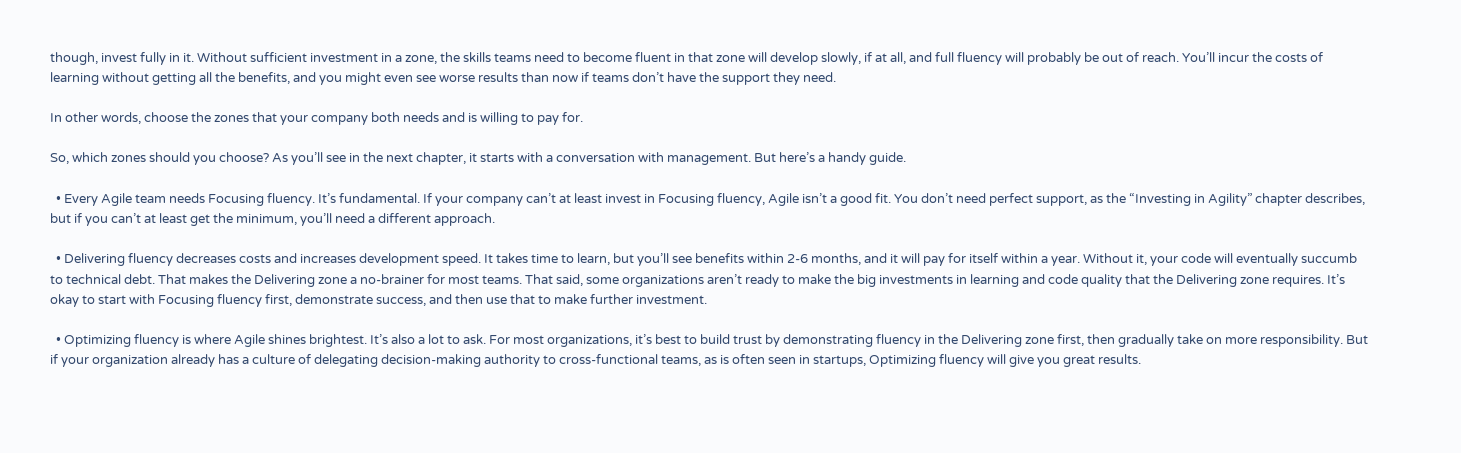though, invest fully in it. Without sufficient investment in a zone, the skills teams need to become fluent in that zone will develop slowly, if at all, and full fluency will probably be out of reach. You’ll incur the costs of learning without getting all the benefits, and you might even see worse results than now if teams don’t have the support they need.

In other words, choose the zones that your company both needs and is willing to pay for.

So, which zones should you choose? As you’ll see in the next chapter, it starts with a conversation with management. But here’s a handy guide.

  • Every Agile team needs Focusing fluency. It’s fundamental. If your company can’t at least invest in Focusing fluency, Agile isn’t a good fit. You don’t need perfect support, as the “Investing in Agility” chapter describes, but if you can’t at least get the minimum, you’ll need a different approach.

  • Delivering fluency decreases costs and increases development speed. It takes time to learn, but you’ll see benefits within 2-6 months, and it will pay for itself within a year. Without it, your code will eventually succumb to technical debt. That makes the Delivering zone a no-brainer for most teams. That said, some organizations aren’t ready to make the big investments in learning and code quality that the Delivering zone requires. It’s okay to start with Focusing fluency first, demonstrate success, and then use that to make further investment.

  • Optimizing fluency is where Agile shines brightest. It’s also a lot to ask. For most organizations, it’s best to build trust by demonstrating fluency in the Delivering zone first, then gradually take on more responsibility. But if your organization already has a culture of delegating decision-making authority to cross-functional teams, as is often seen in startups, Optimizing fluency will give you great results.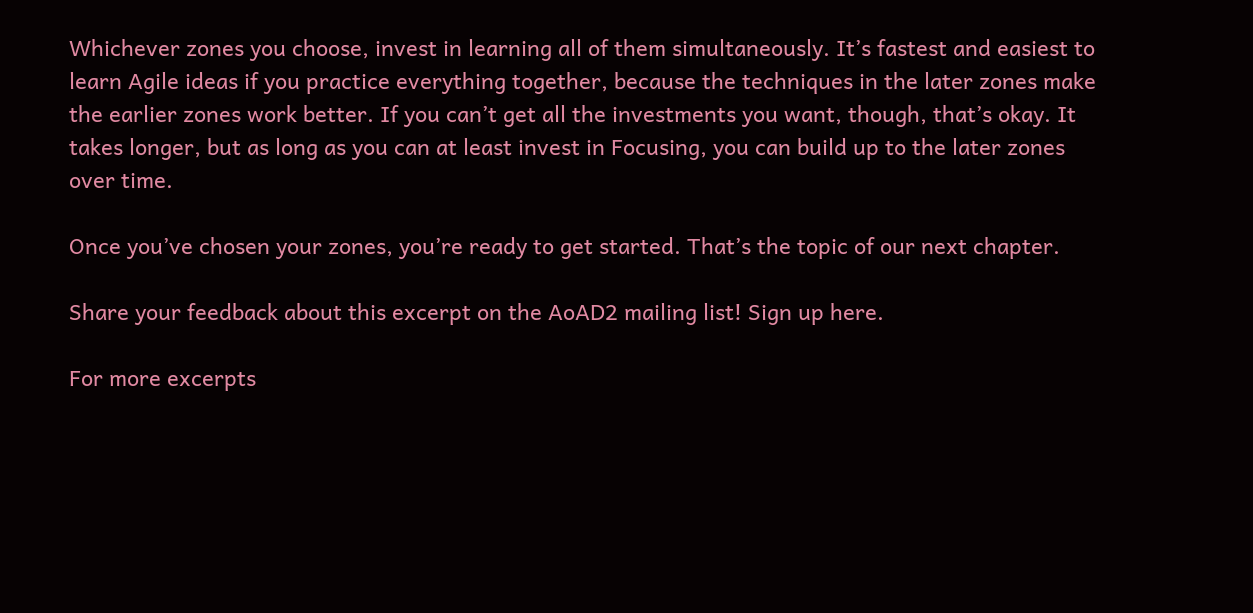Whichever zones you choose, invest in learning all of them simultaneously. It’s fastest and easiest to learn Agile ideas if you practice everything together, because the techniques in the later zones make the earlier zones work better. If you can’t get all the investments you want, though, that’s okay. It takes longer, but as long as you can at least invest in Focusing, you can build up to the later zones over time.

Once you’ve chosen your zones, you’re ready to get started. That’s the topic of our next chapter.

Share your feedback about this excerpt on the AoAD2 mailing list! Sign up here.

For more excerpts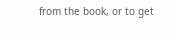from the book, or to get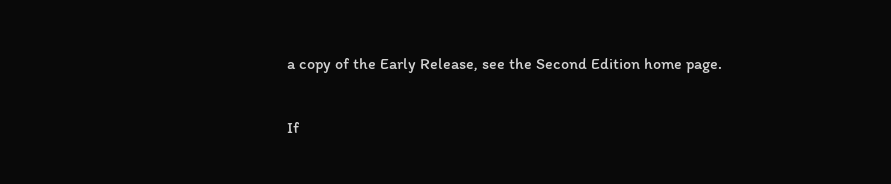a copy of the Early Release, see the Second Edition home page.

If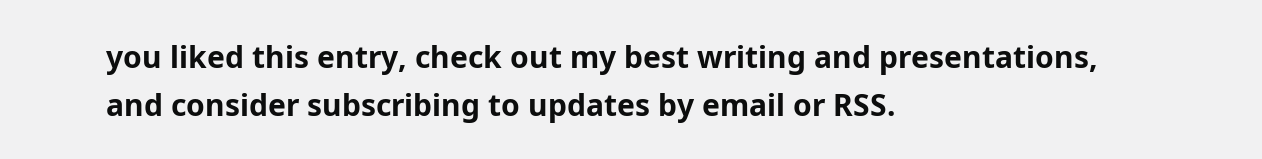you liked this entry, check out my best writing and presentations, and consider subscribing to updates by email or RSS.